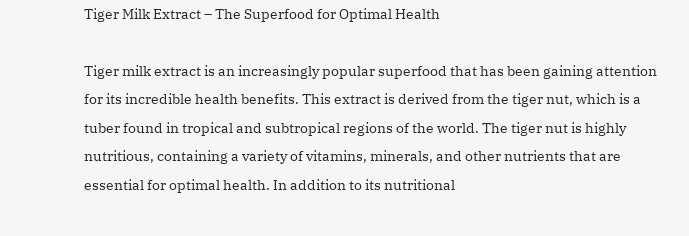Tiger Milk Extract – The Superfood for Optimal Health

Tiger milk extract is an increasingly popular superfood that has been gaining attention for its incredible health benefits. This extract is derived from the tiger nut, which is a tuber found in tropical and subtropical regions of the world. The tiger nut is highly nutritious, containing a variety of vitamins, minerals, and other nutrients that are essential for optimal health. In addition to its nutritional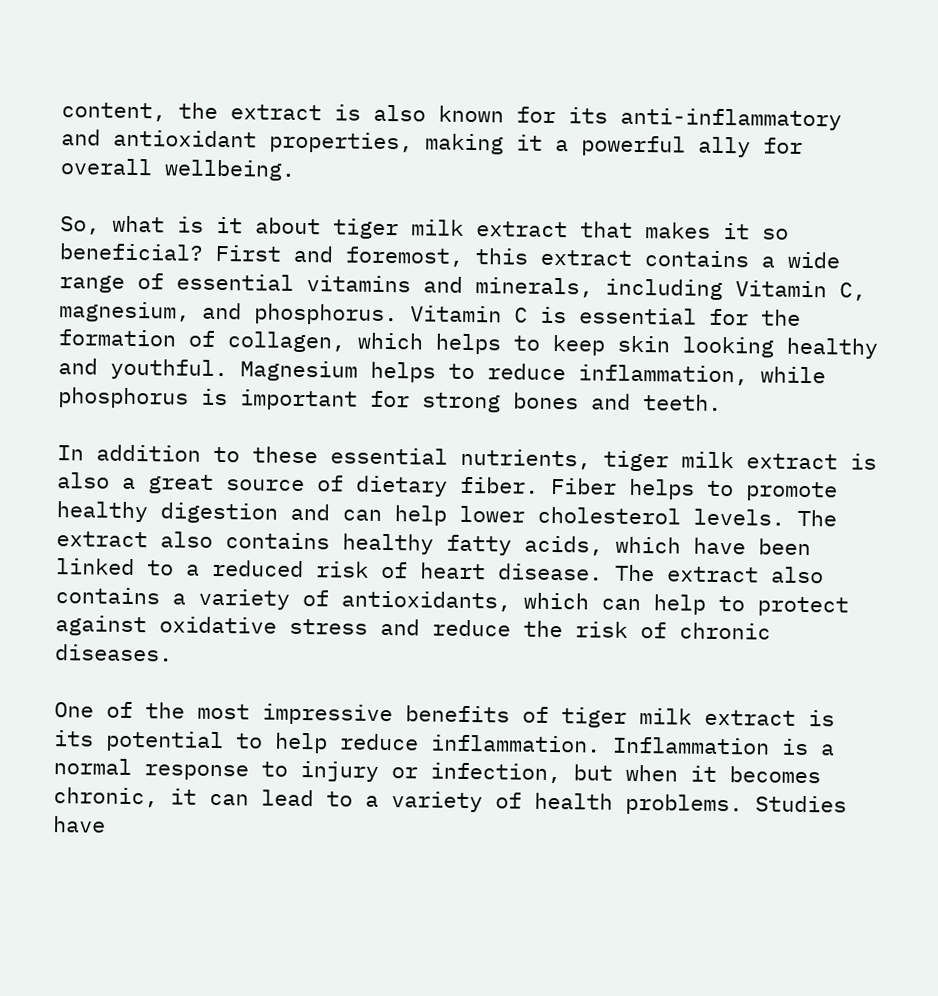content, the extract is also known for its anti-inflammatory and antioxidant properties, making it a powerful ally for overall wellbeing.

So, what is it about tiger milk extract that makes it so beneficial? First and foremost, this extract contains a wide range of essential vitamins and minerals, including Vitamin C, magnesium, and phosphorus. Vitamin C is essential for the formation of collagen, which helps to keep skin looking healthy and youthful. Magnesium helps to reduce inflammation, while phosphorus is important for strong bones and teeth.

In addition to these essential nutrients, tiger milk extract is also a great source of dietary fiber. Fiber helps to promote healthy digestion and can help lower cholesterol levels. The extract also contains healthy fatty acids, which have been linked to a reduced risk of heart disease. The extract also contains a variety of antioxidants, which can help to protect against oxidative stress and reduce the risk of chronic diseases.

One of the most impressive benefits of tiger milk extract is its potential to help reduce inflammation. Inflammation is a normal response to injury or infection, but when it becomes chronic, it can lead to a variety of health problems. Studies have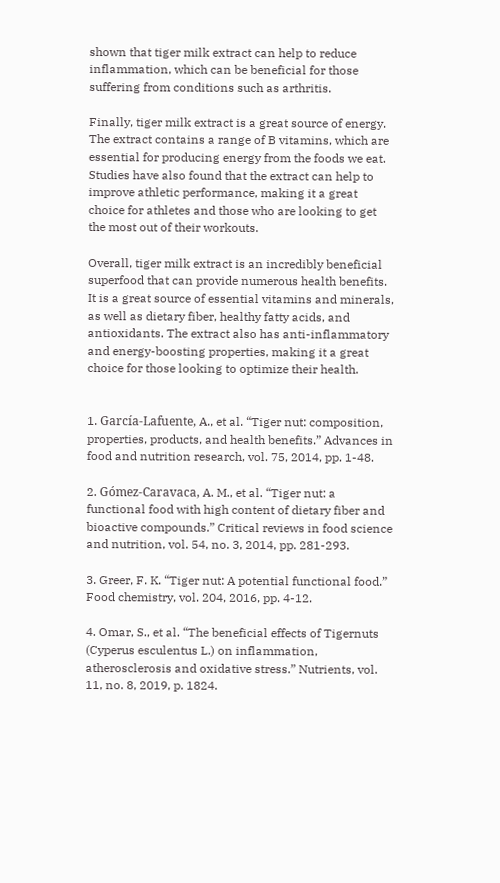shown that tiger milk extract can help to reduce inflammation, which can be beneficial for those suffering from conditions such as arthritis.

Finally, tiger milk extract is a great source of energy. The extract contains a range of B vitamins, which are essential for producing energy from the foods we eat. Studies have also found that the extract can help to improve athletic performance, making it a great choice for athletes and those who are looking to get the most out of their workouts.

Overall, tiger milk extract is an incredibly beneficial superfood that can provide numerous health benefits. It is a great source of essential vitamins and minerals, as well as dietary fiber, healthy fatty acids, and antioxidants. The extract also has anti-inflammatory and energy-boosting properties, making it a great choice for those looking to optimize their health.


1. García-Lafuente, A., et al. “Tiger nut: composition, properties, products, and health benefits.” Advances in food and nutrition research, vol. 75, 2014, pp. 1-48.

2. Gómez-Caravaca, A. M., et al. “Tiger nut: a functional food with high content of dietary fiber and bioactive compounds.” Critical reviews in food science and nutrition, vol. 54, no. 3, 2014, pp. 281-293.

3. Greer, F. K. “Tiger nut: A potential functional food.” Food chemistry, vol. 204, 2016, pp. 4-12.

4. Omar, S., et al. “The beneficial effects of Tigernuts (Cyperus esculentus L.) on inflammation, atherosclerosis and oxidative stress.” Nutrients, vol. 11, no. 8, 2019, p. 1824.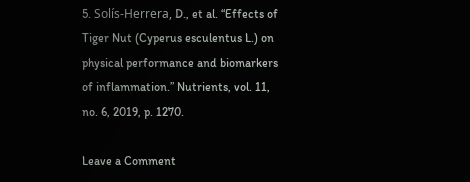5. Solís-Herrera, D., et al. “Effects of Tiger Nut (Cyperus esculentus L.) on physical performance and biomarkers of inflammation.” Nutrients, vol. 11, no. 6, 2019, p. 1270.

Leave a Comment